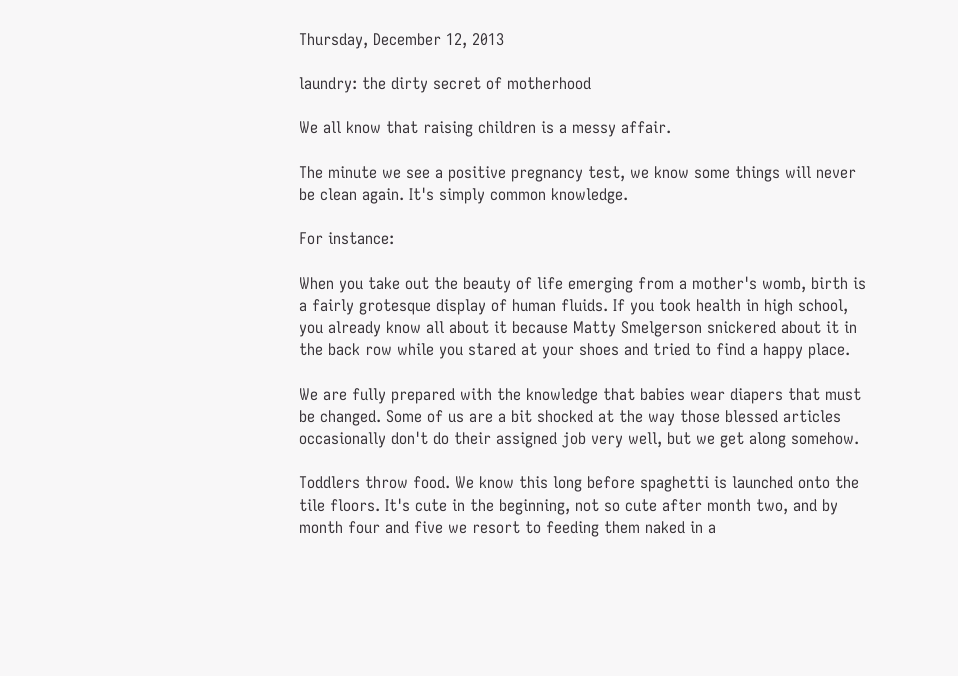Thursday, December 12, 2013

laundry: the dirty secret of motherhood

We all know that raising children is a messy affair.

The minute we see a positive pregnancy test, we know some things will never be clean again. It's simply common knowledge.

For instance:

When you take out the beauty of life emerging from a mother's womb, birth is a fairly grotesque display of human fluids. If you took health in high school, you already know all about it because Matty Smelgerson snickered about it in the back row while you stared at your shoes and tried to find a happy place.

We are fully prepared with the knowledge that babies wear diapers that must be changed. Some of us are a bit shocked at the way those blessed articles occasionally don't do their assigned job very well, but we get along somehow.

Toddlers throw food. We know this long before spaghetti is launched onto the tile floors. It's cute in the beginning, not so cute after month two, and by month four and five we resort to feeding them naked in a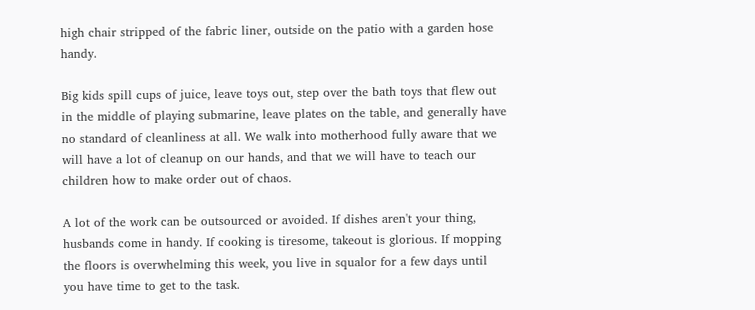high chair stripped of the fabric liner, outside on the patio with a garden hose handy.

Big kids spill cups of juice, leave toys out, step over the bath toys that flew out in the middle of playing submarine, leave plates on the table, and generally have no standard of cleanliness at all. We walk into motherhood fully aware that we will have a lot of cleanup on our hands, and that we will have to teach our children how to make order out of chaos.

A lot of the work can be outsourced or avoided. If dishes aren't your thing, husbands come in handy. If cooking is tiresome, takeout is glorious. If mopping the floors is overwhelming this week, you live in squalor for a few days until you have time to get to the task.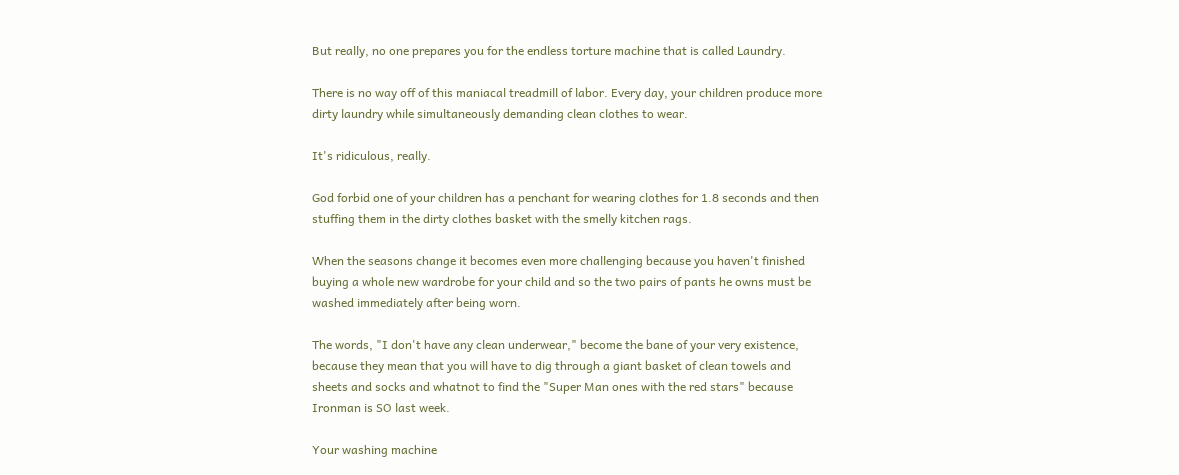But really, no one prepares you for the endless torture machine that is called Laundry.

There is no way off of this maniacal treadmill of labor. Every day, your children produce more dirty laundry while simultaneously demanding clean clothes to wear.

It's ridiculous, really.

God forbid one of your children has a penchant for wearing clothes for 1.8 seconds and then stuffing them in the dirty clothes basket with the smelly kitchen rags.

When the seasons change it becomes even more challenging because you haven't finished buying a whole new wardrobe for your child and so the two pairs of pants he owns must be washed immediately after being worn.

The words, "I don't have any clean underwear," become the bane of your very existence, because they mean that you will have to dig through a giant basket of clean towels and sheets and socks and whatnot to find the "Super Man ones with the red stars" because Ironman is SO last week.

Your washing machine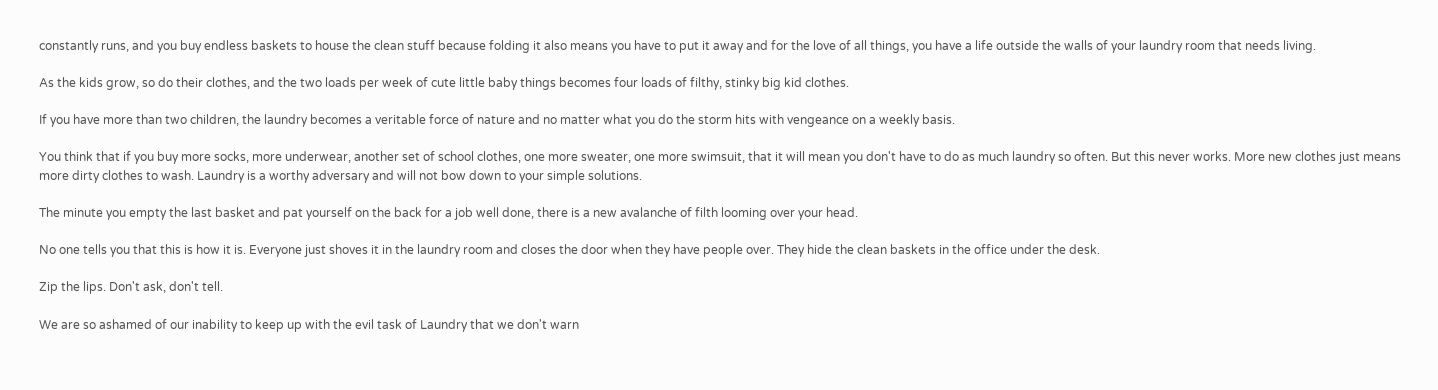constantly runs, and you buy endless baskets to house the clean stuff because folding it also means you have to put it away and for the love of all things, you have a life outside the walls of your laundry room that needs living.

As the kids grow, so do their clothes, and the two loads per week of cute little baby things becomes four loads of filthy, stinky big kid clothes.

If you have more than two children, the laundry becomes a veritable force of nature and no matter what you do the storm hits with vengeance on a weekly basis.

You think that if you buy more socks, more underwear, another set of school clothes, one more sweater, one more swimsuit, that it will mean you don't have to do as much laundry so often. But this never works. More new clothes just means more dirty clothes to wash. Laundry is a worthy adversary and will not bow down to your simple solutions.

The minute you empty the last basket and pat yourself on the back for a job well done, there is a new avalanche of filth looming over your head.

No one tells you that this is how it is. Everyone just shoves it in the laundry room and closes the door when they have people over. They hide the clean baskets in the office under the desk.

Zip the lips. Don't ask, don't tell.

We are so ashamed of our inability to keep up with the evil task of Laundry that we don't warn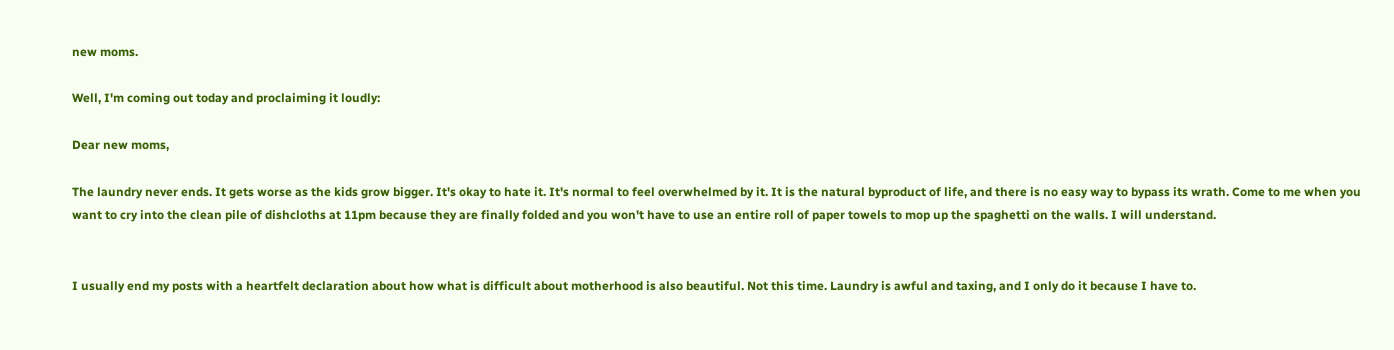new moms.

Well, I'm coming out today and proclaiming it loudly:

Dear new moms,

The laundry never ends. It gets worse as the kids grow bigger. It's okay to hate it. It's normal to feel overwhelmed by it. It is the natural byproduct of life, and there is no easy way to bypass its wrath. Come to me when you want to cry into the clean pile of dishcloths at 11pm because they are finally folded and you won't have to use an entire roll of paper towels to mop up the spaghetti on the walls. I will understand.


I usually end my posts with a heartfelt declaration about how what is difficult about motherhood is also beautiful. Not this time. Laundry is awful and taxing, and I only do it because I have to.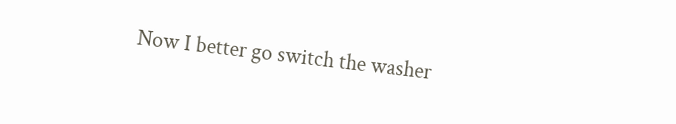Now I better go switch the washer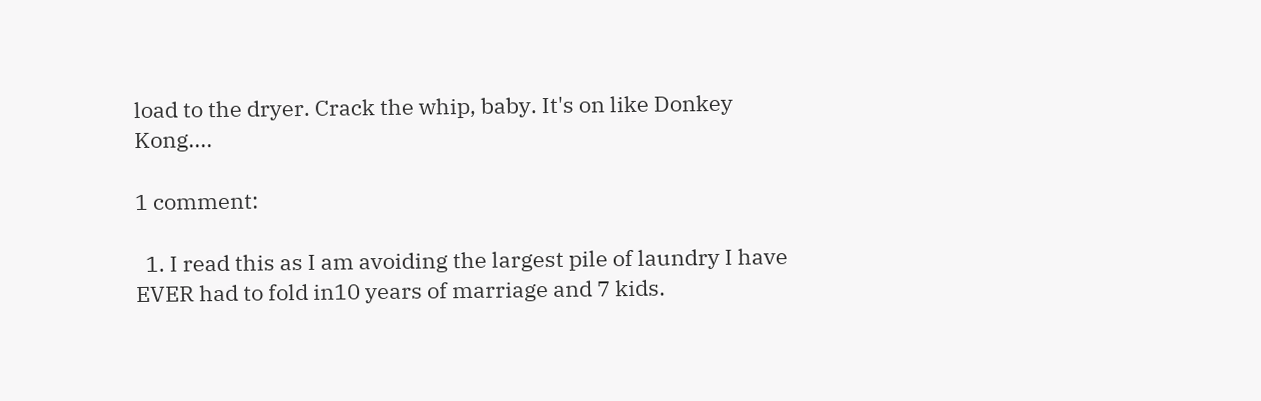load to the dryer. Crack the whip, baby. It's on like Donkey Kong....

1 comment:

  1. I read this as I am avoiding the largest pile of laundry I have EVER had to fold in10 years of marriage and 7 kids.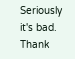Seriously it's bad. Thank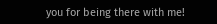you for being there with me!